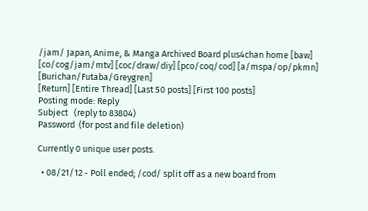/jam/ Japan, Anime, & Manga Archived Board plus4chan home [baw] [co/cog/jam/mtv] [coc/draw/diy] [pco/coq/cod] [a/mspa/op/pkmn] [Burichan/Futaba/Greygren]
[Return] [Entire Thread] [Last 50 posts] [First 100 posts]
Posting mode: Reply
Subject   (reply to 83804)
Password  (for post and file deletion)

Currently 0 unique user posts.

  • 08/21/12 - Poll ended; /cod/ split off as a new board from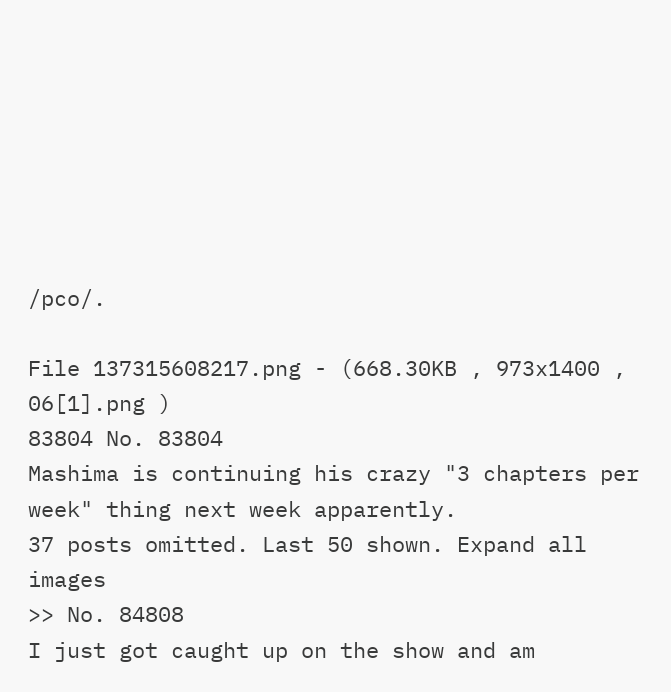/pco/.

File 137315608217.png - (668.30KB , 973x1400 , 06[1].png )
83804 No. 83804
Mashima is continuing his crazy "3 chapters per week" thing next week apparently.
37 posts omitted. Last 50 shown. Expand all images
>> No. 84808
I just got caught up on the show and am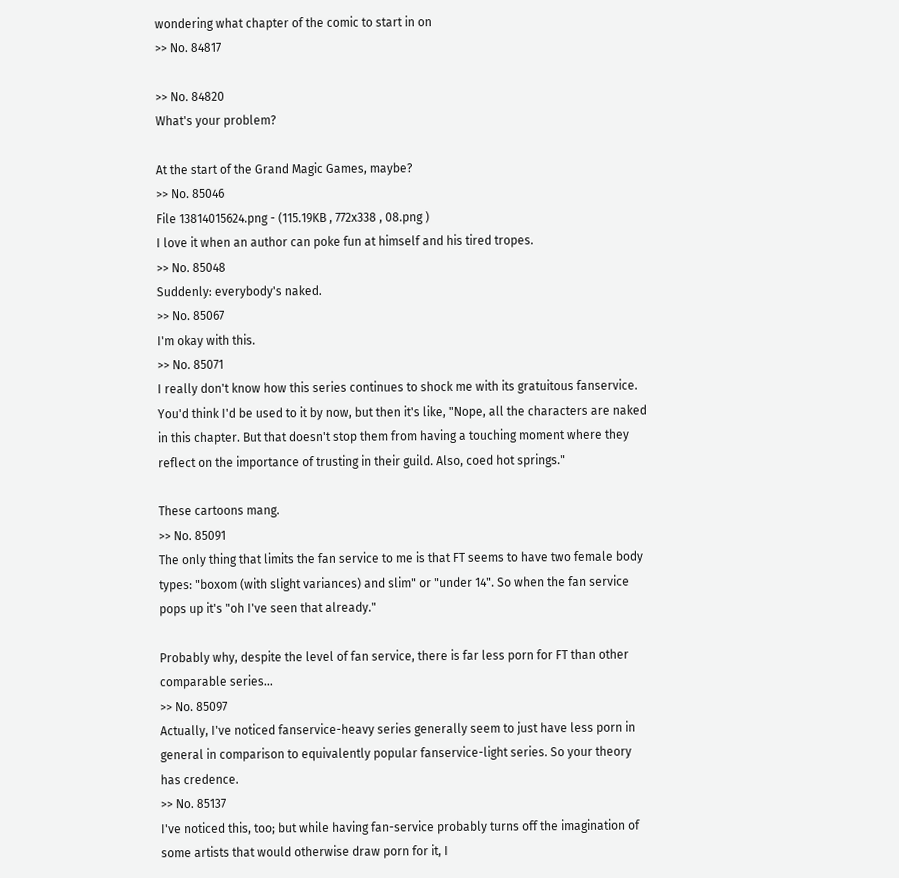wondering what chapter of the comic to start in on
>> No. 84817

>> No. 84820
What's your problem?

At the start of the Grand Magic Games, maybe?
>> No. 85046
File 13814015624.png - (115.19KB , 772x338 , 08.png )
I love it when an author can poke fun at himself and his tired tropes.
>> No. 85048
Suddenly: everybody's naked.
>> No. 85067
I'm okay with this.
>> No. 85071
I really don't know how this series continues to shock me with its gratuitous fanservice. You'd think I'd be used to it by now, but then it's like, "Nope, all the characters are naked in this chapter. But that doesn't stop them from having a touching moment where they reflect on the importance of trusting in their guild. Also, coed hot springs."

These cartoons mang.
>> No. 85091
The only thing that limits the fan service to me is that FT seems to have two female body types: "boxom (with slight variances) and slim" or "under 14". So when the fan service pops up it's "oh I've seen that already."

Probably why, despite the level of fan service, there is far less porn for FT than other comparable series...
>> No. 85097
Actually, I've noticed fanservice-heavy series generally seem to just have less porn in general in comparison to equivalently popular fanservice-light series. So your theory has credence.
>> No. 85137
I've noticed this, too; but while having fan-service probably turns off the imagination of some artists that would otherwise draw porn for it, I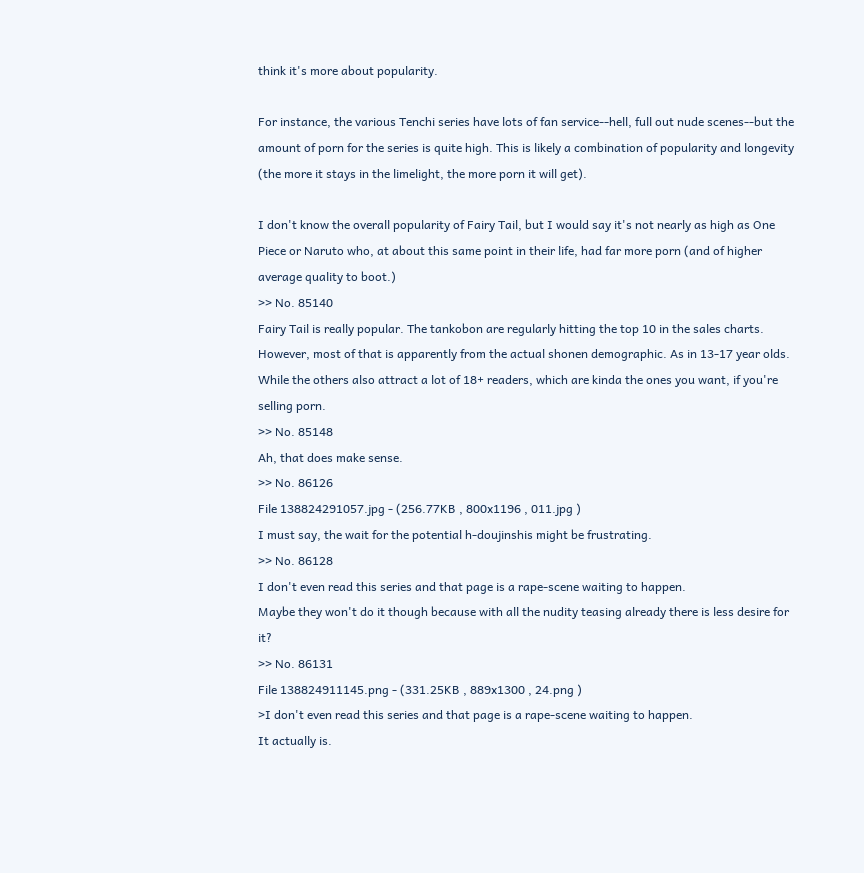think it's more about popularity.

For instance, the various Tenchi series have lots of fan service--hell, full out nude scenes--but the amount of porn for the series is quite high. This is likely a combination of popularity and longevity (the more it stays in the limelight, the more porn it will get).

I don't know the overall popularity of Fairy Tail, but I would say it's not nearly as high as One Piece or Naruto who, at about this same point in their life, had far more porn (and of higher average quality to boot.)
>> No. 85140
Fairy Tail is really popular. The tankobon are regularly hitting the top 10 in the sales charts. However, most of that is apparently from the actual shonen demographic. As in 13-17 year olds. While the others also attract a lot of 18+ readers, which are kinda the ones you want, if you're selling porn.
>> No. 85148
Ah, that does make sense.
>> No. 86126
File 138824291057.jpg - (256.77KB , 800x1196 , 011.jpg )
I must say, the wait for the potential h-doujinshis might be frustrating.
>> No. 86128
I don't even read this series and that page is a rape-scene waiting to happen.
Maybe they won't do it though because with all the nudity teasing already there is less desire for it?
>> No. 86131
File 138824911145.png - (331.25KB , 889x1300 , 24.png )
>I don't even read this series and that page is a rape-scene waiting to happen.
It actually is.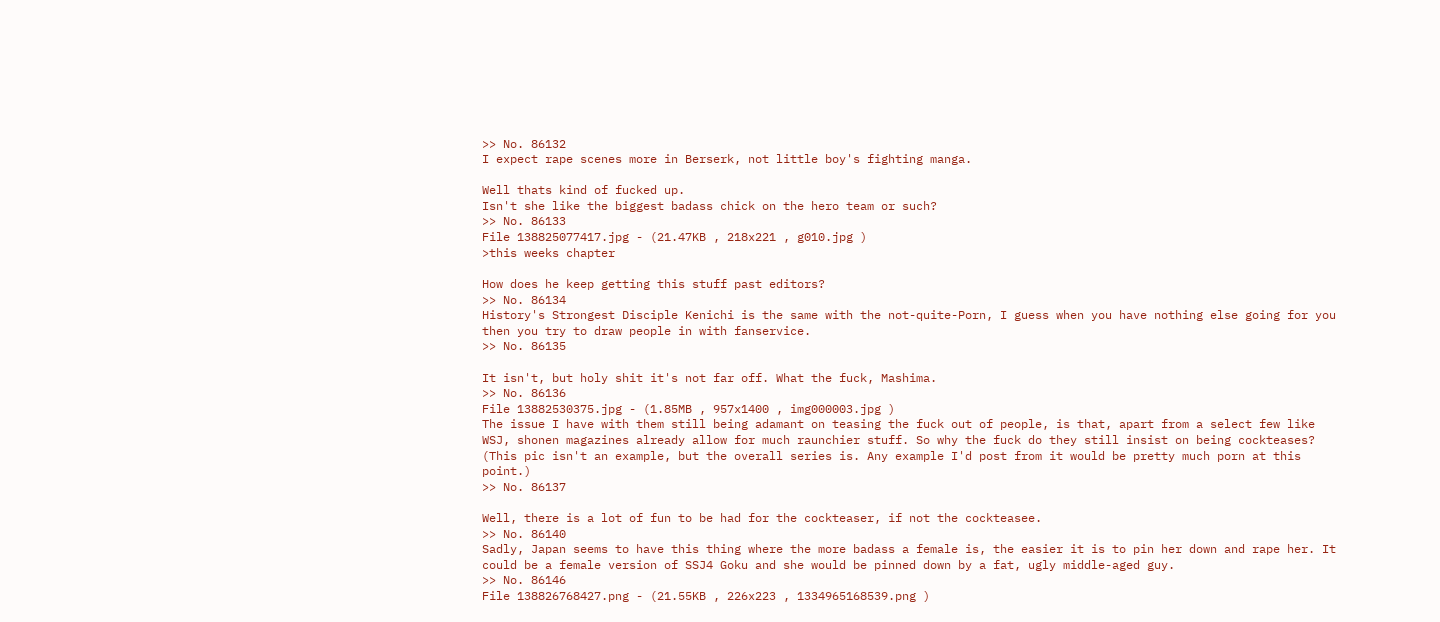>> No. 86132
I expect rape scenes more in Berserk, not little boy's fighting manga.

Well thats kind of fucked up.
Isn't she like the biggest badass chick on the hero team or such?
>> No. 86133
File 138825077417.jpg - (21.47KB , 218x221 , g010.jpg )
>this weeks chapter

How does he keep getting this stuff past editors?
>> No. 86134
History's Strongest Disciple Kenichi is the same with the not-quite-Porn, I guess when you have nothing else going for you then you try to draw people in with fanservice.
>> No. 86135

It isn't, but holy shit it's not far off. What the fuck, Mashima.
>> No. 86136
File 13882530375.jpg - (1.85MB , 957x1400 , img000003.jpg )
The issue I have with them still being adamant on teasing the fuck out of people, is that, apart from a select few like WSJ, shonen magazines already allow for much raunchier stuff. So why the fuck do they still insist on being cockteases? (This pic isn't an example, but the overall series is. Any example I'd post from it would be pretty much porn at this point.)
>> No. 86137

Well, there is a lot of fun to be had for the cockteaser, if not the cockteasee.
>> No. 86140
Sadly, Japan seems to have this thing where the more badass a female is, the easier it is to pin her down and rape her. It could be a female version of SSJ4 Goku and she would be pinned down by a fat, ugly middle-aged guy.
>> No. 86146
File 138826768427.png - (21.55KB , 226x223 , 1334965168539.png )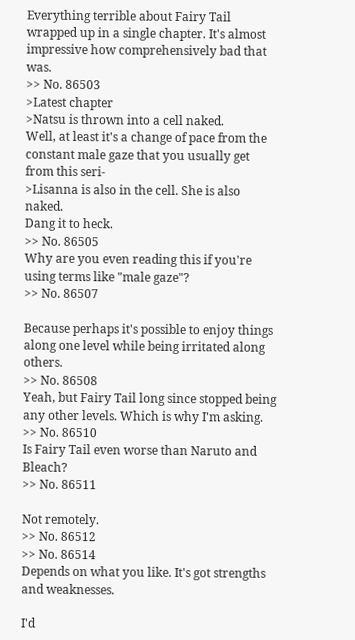Everything terrible about Fairy Tail wrapped up in a single chapter. It's almost impressive how comprehensively bad that was.
>> No. 86503
>Latest chapter
>Natsu is thrown into a cell naked.
Well, at least it's a change of pace from the constant male gaze that you usually get from this seri-
>Lisanna is also in the cell. She is also naked.
Dang it to heck.
>> No. 86505
Why are you even reading this if you're using terms like "male gaze"?
>> No. 86507

Because perhaps it's possible to enjoy things along one level while being irritated along others.
>> No. 86508
Yeah, but Fairy Tail long since stopped being any other levels. Which is why I'm asking.
>> No. 86510
Is Fairy Tail even worse than Naruto and Bleach?
>> No. 86511

Not remotely.
>> No. 86512
>> No. 86514
Depends on what you like. It's got strengths and weaknesses.

I'd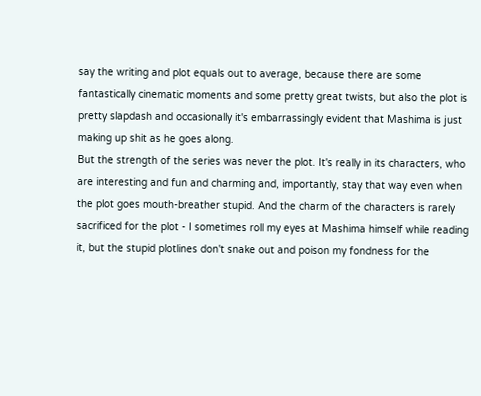say the writing and plot equals out to average, because there are some fantastically cinematic moments and some pretty great twists, but also the plot is pretty slapdash and occasionally it's embarrassingly evident that Mashima is just making up shit as he goes along.
But the strength of the series was never the plot. It's really in its characters, who are interesting and fun and charming and, importantly, stay that way even when the plot goes mouth-breather stupid. And the charm of the characters is rarely sacrificed for the plot - I sometimes roll my eyes at Mashima himself while reading it, but the stupid plotlines don't snake out and poison my fondness for the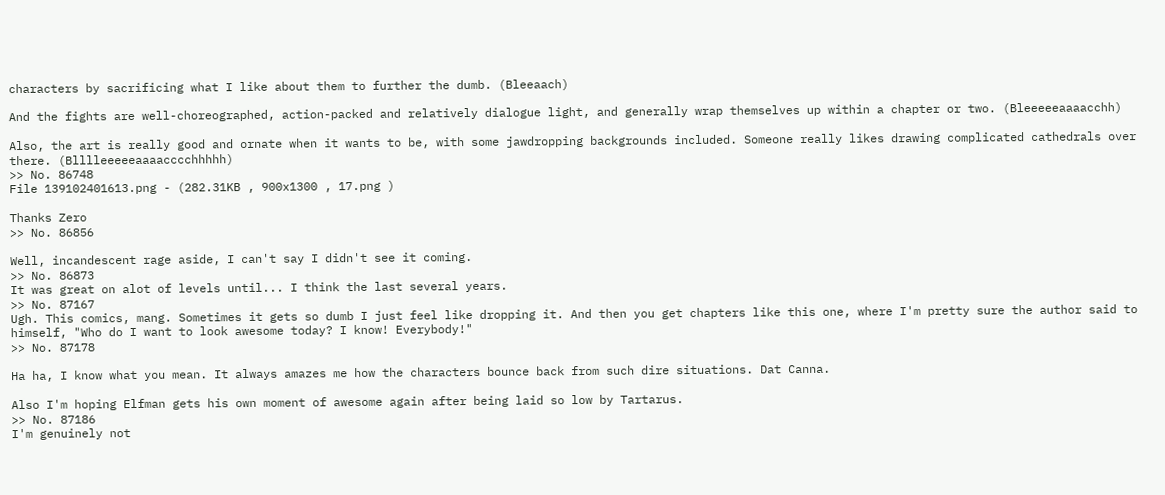characters by sacrificing what I like about them to further the dumb. (Bleeaach)

And the fights are well-choreographed, action-packed and relatively dialogue light, and generally wrap themselves up within a chapter or two. (Bleeeeeaaaacchh)

Also, the art is really good and ornate when it wants to be, with some jawdropping backgrounds included. Someone really likes drawing complicated cathedrals over there. (Blllleeeeeaaaacccchhhhh)
>> No. 86748
File 139102401613.png - (282.31KB , 900x1300 , 17.png )

Thanks Zero
>> No. 86856

Well, incandescent rage aside, I can't say I didn't see it coming.
>> No. 86873
It was great on alot of levels until... I think the last several years.
>> No. 87167
Ugh. This comics, mang. Sometimes it gets so dumb I just feel like dropping it. And then you get chapters like this one, where I'm pretty sure the author said to himself, "Who do I want to look awesome today? I know! Everybody!"
>> No. 87178

Ha ha, I know what you mean. It always amazes me how the characters bounce back from such dire situations. Dat Canna.

Also I'm hoping Elfman gets his own moment of awesome again after being laid so low by Tartarus.
>> No. 87186
I'm genuinely not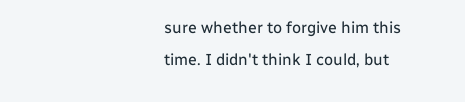sure whether to forgive him this time. I didn't think I could, but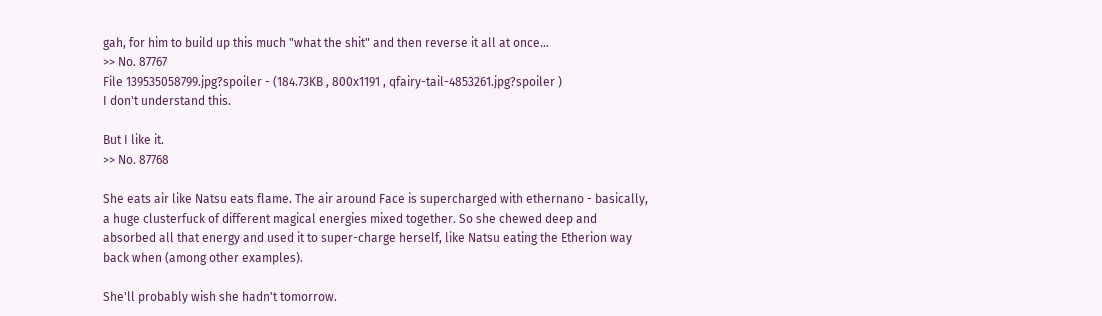gah, for him to build up this much "what the shit" and then reverse it all at once...
>> No. 87767
File 139535058799.jpg?spoiler - (184.73KB , 800x1191 , qfairy-tail-4853261.jpg?spoiler )
I don't understand this.

But I like it.
>> No. 87768

She eats air like Natsu eats flame. The air around Face is supercharged with ethernano - basically, a huge clusterfuck of different magical energies mixed together. So she chewed deep and absorbed all that energy and used it to super-charge herself, like Natsu eating the Etherion way back when (among other examples).

She'll probably wish she hadn't tomorrow.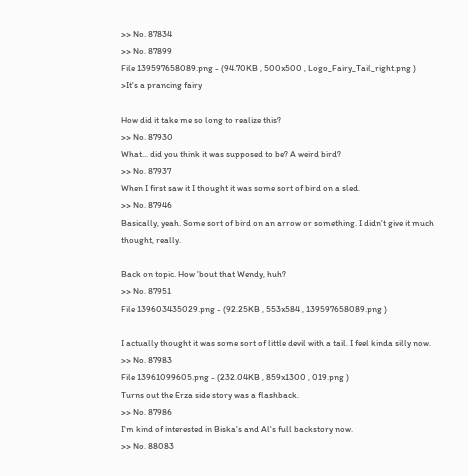>> No. 87834
>> No. 87899
File 139597658089.png - (94.70KB , 500x500 , Logo_Fairy_Tail_right.png )
>It's a prancing fairy

How did it take me so long to realize this?
>> No. 87930
What... did you think it was supposed to be? A weird bird?
>> No. 87937
When I first saw it I thought it was some sort of bird on a sled.
>> No. 87946
Basically, yeah. Some sort of bird on an arrow or something. I didn't give it much thought, really.

Back on topic. How 'bout that Wendy, huh?
>> No. 87951
File 139603435029.png - (92.25KB , 553x584 , 139597658089.png )

I actually thought it was some sort of little devil with a tail. I feel kinda silly now.
>> No. 87983
File 13961099605.png - (232.04KB , 859x1300 , 019.png )
Turns out the Erza side story was a flashback.
>> No. 87986
I'm kind of interested in Biska's and Al's full backstory now.
>> No. 88083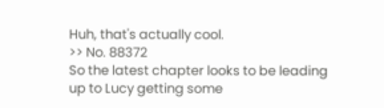Huh, that's actually cool.
>> No. 88372
So the latest chapter looks to be leading up to Lucy getting some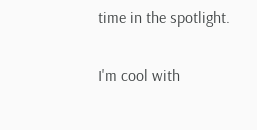time in the spotlight.

I'm cool with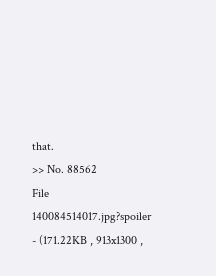that.
>> No. 88562
File 140084514017.jpg?spoiler - (171.22KB , 913x1300 ,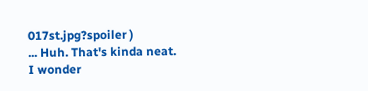017st.jpg?spoiler )
... Huh. That's kinda neat. I wonder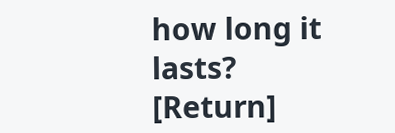how long it lasts?
[Return]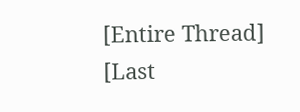[Entire Thread] [Last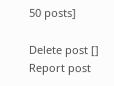50 posts]

Delete post []
Report post